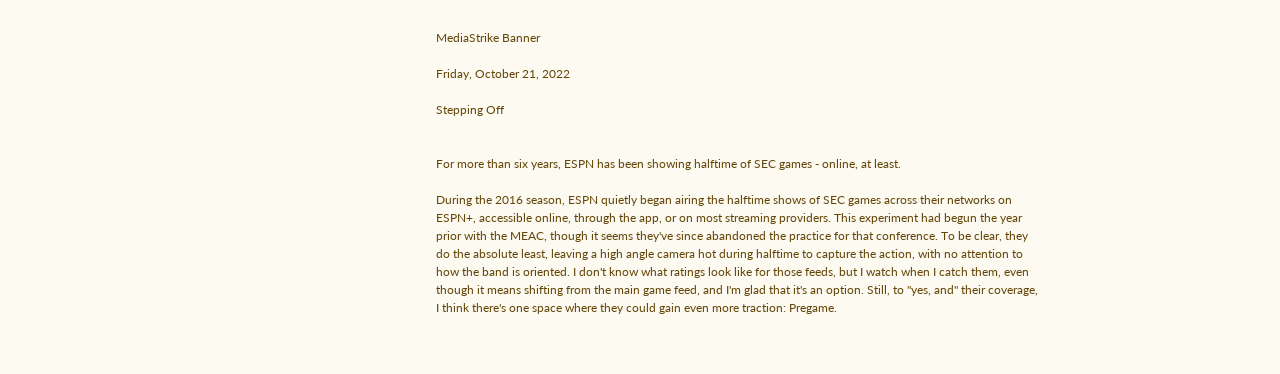MediaStrike Banner

Friday, October 21, 2022

Stepping Off


For more than six years, ESPN has been showing halftime of SEC games - online, at least.

During the 2016 season, ESPN quietly began airing the halftime shows of SEC games across their networks on ESPN+, accessible online, through the app, or on most streaming providers. This experiment had begun the year prior with the MEAC, though it seems they've since abandoned the practice for that conference. To be clear, they do the absolute least, leaving a high angle camera hot during halftime to capture the action, with no attention to how the band is oriented. I don't know what ratings look like for those feeds, but I watch when I catch them, even though it means shifting from the main game feed, and I'm glad that it's an option. Still, to "yes, and" their coverage, I think there's one space where they could gain even more traction: Pregame.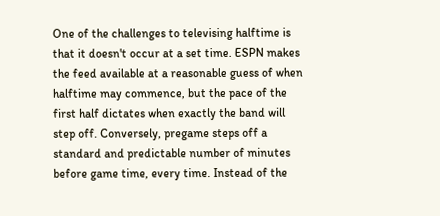One of the challenges to televising halftime is that it doesn't occur at a set time. ESPN makes the feed available at a reasonable guess of when halftime may commence, but the pace of the first half dictates when exactly the band will step off. Conversely, pregame steps off a standard and predictable number of minutes before game time, every time. Instead of the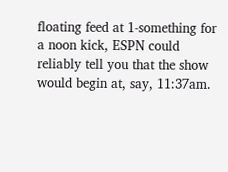floating feed at 1-something for a noon kick, ESPN could reliably tell you that the show would begin at, say, 11:37am.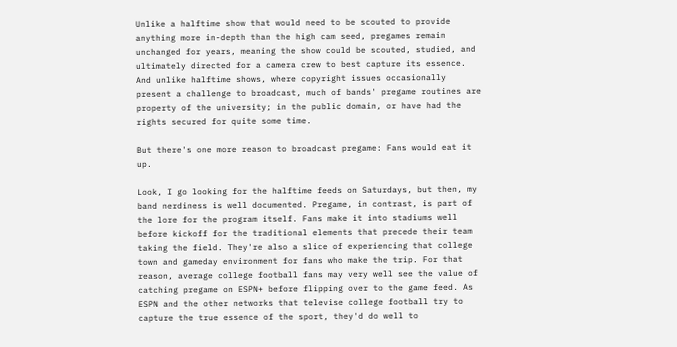Unlike a halftime show that would need to be scouted to provide anything more in-depth than the high cam seed, pregames remain unchanged for years, meaning the show could be scouted, studied, and ultimately directed for a camera crew to best capture its essence. And unlike halftime shows, where copyright issues occasionally present a challenge to broadcast, much of bands' pregame routines are property of the university; in the public domain, or have had the rights secured for quite some time.

But there's one more reason to broadcast pregame: Fans would eat it up.

Look, I go looking for the halftime feeds on Saturdays, but then, my band nerdiness is well documented. Pregame, in contrast, is part of the lore for the program itself. Fans make it into stadiums well before kickoff for the traditional elements that precede their team taking the field. They're also a slice of experiencing that college town and gameday environment for fans who make the trip. For that reason, average college football fans may very well see the value of catching pregame on ESPN+ before flipping over to the game feed. As ESPN and the other networks that televise college football try to capture the true essence of the sport, they'd do well to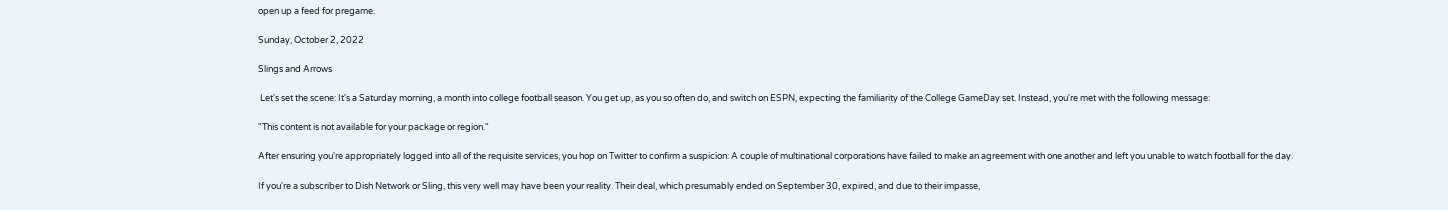open up a feed for pregame.

Sunday, October 2, 2022

Slings and Arrows

 Let's set the scene: It's a Saturday morning, a month into college football season. You get up, as you so often do, and switch on ESPN, expecting the familiarity of the College GameDay set. Instead, you're met with the following message:

"This content is not available for your package or region."

After ensuring you're appropriately logged into all of the requisite services, you hop on Twitter to confirm a suspicion: A couple of multinational corporations have failed to make an agreement with one another and left you unable to watch football for the day.

If you're a subscriber to Dish Network or Sling, this very well may have been your reality. Their deal, which presumably ended on September 30, expired, and due to their impasse,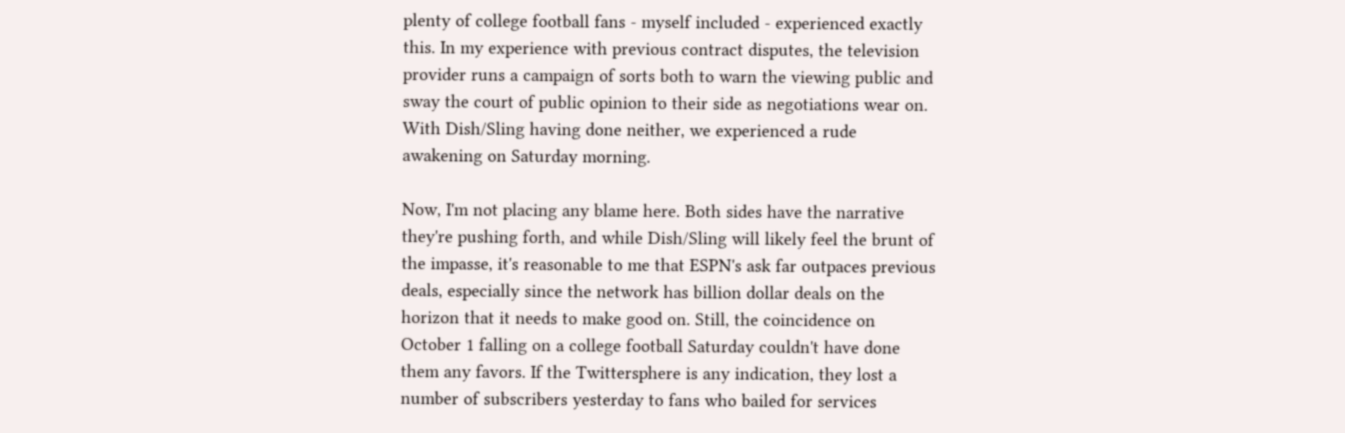plenty of college football fans - myself included - experienced exactly this. In my experience with previous contract disputes, the television provider runs a campaign of sorts both to warn the viewing public and sway the court of public opinion to their side as negotiations wear on. With Dish/Sling having done neither, we experienced a rude awakening on Saturday morning.

Now, I'm not placing any blame here. Both sides have the narrative they're pushing forth, and while Dish/Sling will likely feel the brunt of the impasse, it's reasonable to me that ESPN's ask far outpaces previous deals, especially since the network has billion dollar deals on the horizon that it needs to make good on. Still, the coincidence on October 1 falling on a college football Saturday couldn't have done them any favors. If the Twittersphere is any indication, they lost a number of subscribers yesterday to fans who bailed for services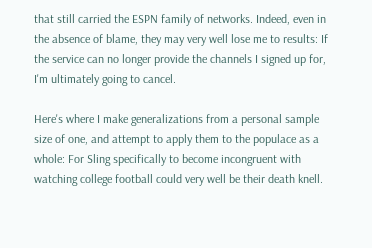that still carried the ESPN family of networks. Indeed, even in the absence of blame, they may very well lose me to results: If the service can no longer provide the channels I signed up for, I'm ultimately going to cancel.

Here's where I make generalizations from a personal sample size of one, and attempt to apply them to the populace as a whole: For Sling specifically to become incongruent with watching college football could very well be their death knell.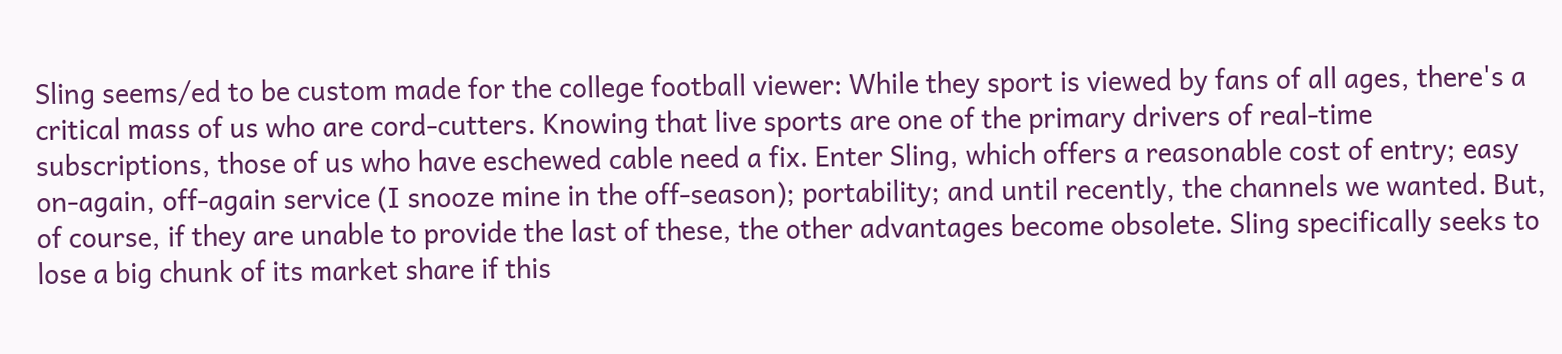Sling seems/ed to be custom made for the college football viewer: While they sport is viewed by fans of all ages, there's a critical mass of us who are cord-cutters. Knowing that live sports are one of the primary drivers of real-time subscriptions, those of us who have eschewed cable need a fix. Enter Sling, which offers a reasonable cost of entry; easy on-again, off-again service (I snooze mine in the off-season); portability; and until recently, the channels we wanted. But, of course, if they are unable to provide the last of these, the other advantages become obsolete. Sling specifically seeks to lose a big chunk of its market share if this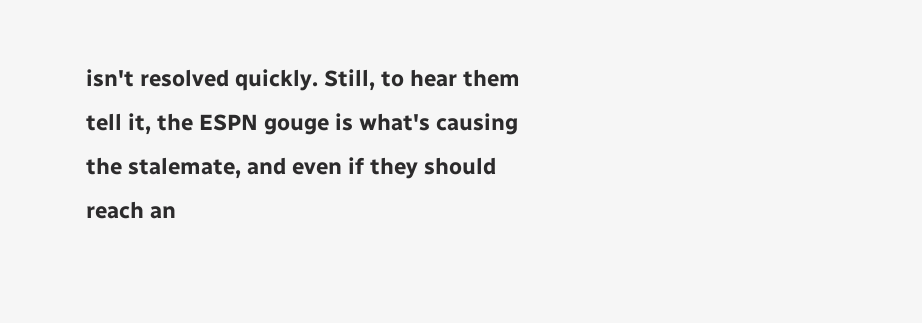isn't resolved quickly. Still, to hear them tell it, the ESPN gouge is what's causing the stalemate, and even if they should reach an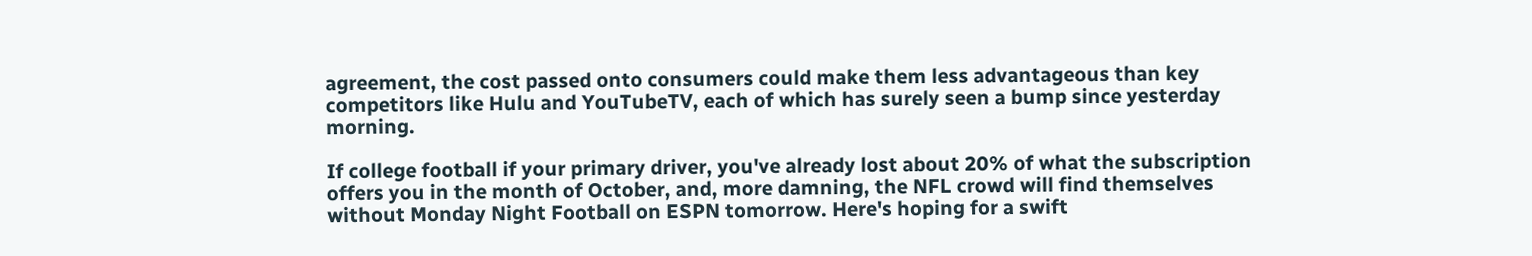agreement, the cost passed onto consumers could make them less advantageous than key competitors like Hulu and YouTubeTV, each of which has surely seen a bump since yesterday morning.

If college football if your primary driver, you've already lost about 20% of what the subscription offers you in the month of October, and, more damning, the NFL crowd will find themselves without Monday Night Football on ESPN tomorrow. Here's hoping for a swift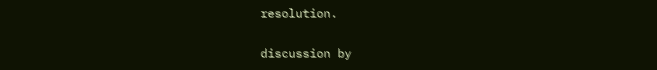resolution.

discussion by